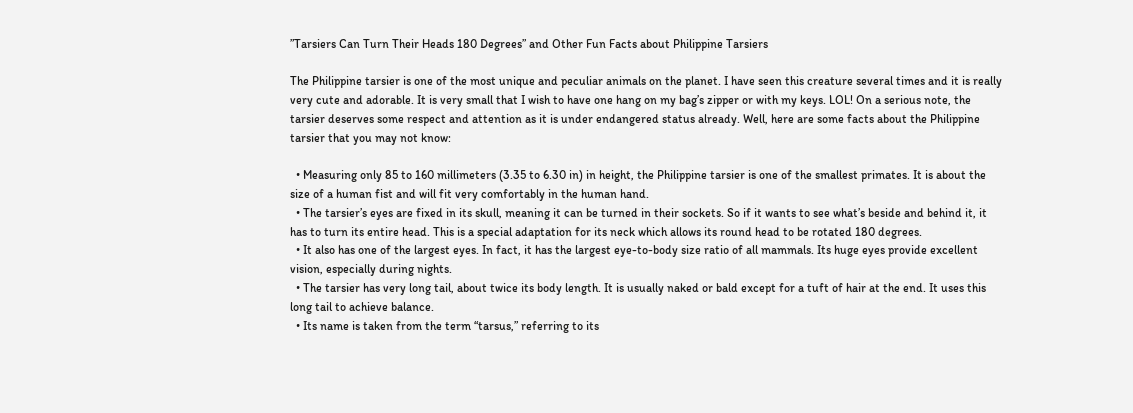”Tarsiers Can Turn Their Heads 180 Degrees” and Other Fun Facts about Philippine Tarsiers

The Philippine tarsier is one of the most unique and peculiar animals on the planet. I have seen this creature several times and it is really very cute and adorable. It is very small that I wish to have one hang on my bag’s zipper or with my keys. LOL! On a serious note, the tarsier deserves some respect and attention as it is under endangered status already. Well, here are some facts about the Philippine tarsier that you may not know:

  • Measuring only 85 to 160 millimeters (3.35 to 6.30 in) in height, the Philippine tarsier is one of the smallest primates. It is about the size of a human fist and will fit very comfortably in the human hand.
  • The tarsier’s eyes are fixed in its skull, meaning it can be turned in their sockets. So if it wants to see what’s beside and behind it, it has to turn its entire head. This is a special adaptation for its neck which allows its round head to be rotated 180 degrees.
  • It also has one of the largest eyes. In fact, it has the largest eye-to-body size ratio of all mammals. Its huge eyes provide excellent vision, especially during nights.
  • The tarsier has very long tail, about twice its body length. It is usually naked or bald except for a tuft of hair at the end. It uses this long tail to achieve balance.
  • Its name is taken from the term “tarsus,” referring to its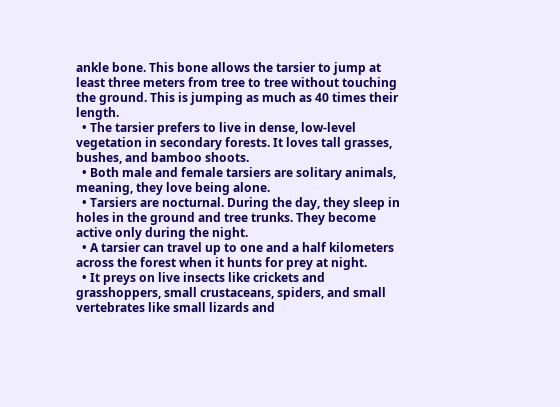ankle bone. This bone allows the tarsier to jump at least three meters from tree to tree without touching the ground. This is jumping as much as 40 times their length.
  • The tarsier prefers to live in dense, low-level vegetation in secondary forests. It loves tall grasses, bushes, and bamboo shoots.
  • Both male and female tarsiers are solitary animals, meaning, they love being alone.
  • Tarsiers are nocturnal. During the day, they sleep in holes in the ground and tree trunks. They become active only during the night.
  • A tarsier can travel up to one and a half kilometers across the forest when it hunts for prey at night.
  • It preys on live insects like crickets and grasshoppers, small crustaceans, spiders, and small vertebrates like small lizards and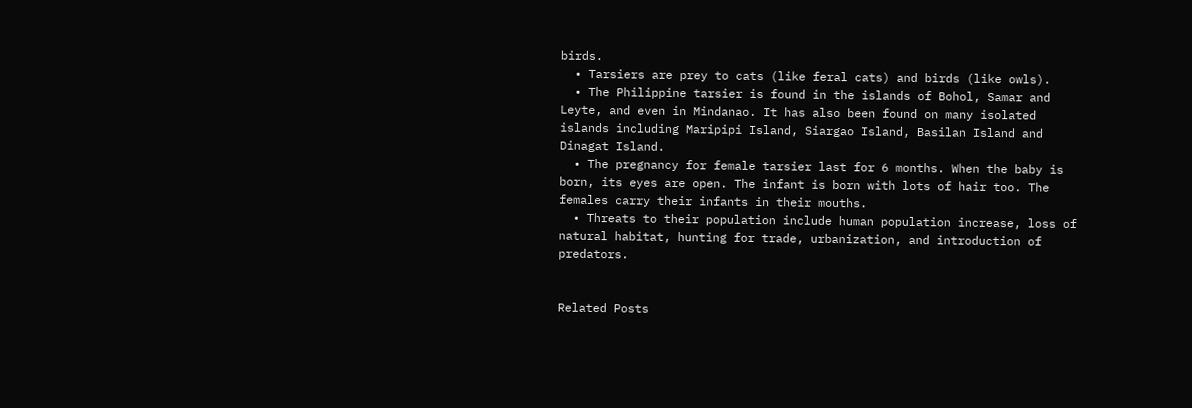birds.
  • Tarsiers are prey to cats (like feral cats) and birds (like owls).
  • The Philippine tarsier is found in the islands of Bohol, Samar and Leyte, and even in Mindanao. It has also been found on many isolated islands including Maripipi Island, Siargao Island, Basilan Island and Dinagat Island.
  • The pregnancy for female tarsier last for 6 months. When the baby is born, its eyes are open. The infant is born with lots of hair too. The females carry their infants in their mouths.
  • Threats to their population include human population increase, loss of natural habitat, hunting for trade, urbanization, and introduction of predators.


Related Posts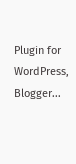Plugin for WordPress, Blogger...